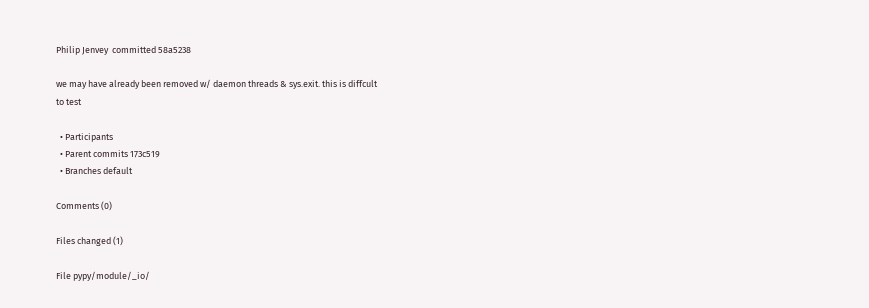Philip Jenvey  committed 58a5238

we may have already been removed w/ daemon threads & sys.exit. this is diffcult
to test

  • Participants
  • Parent commits 173c519
  • Branches default

Comments (0)

Files changed (1)

File pypy/module/_io/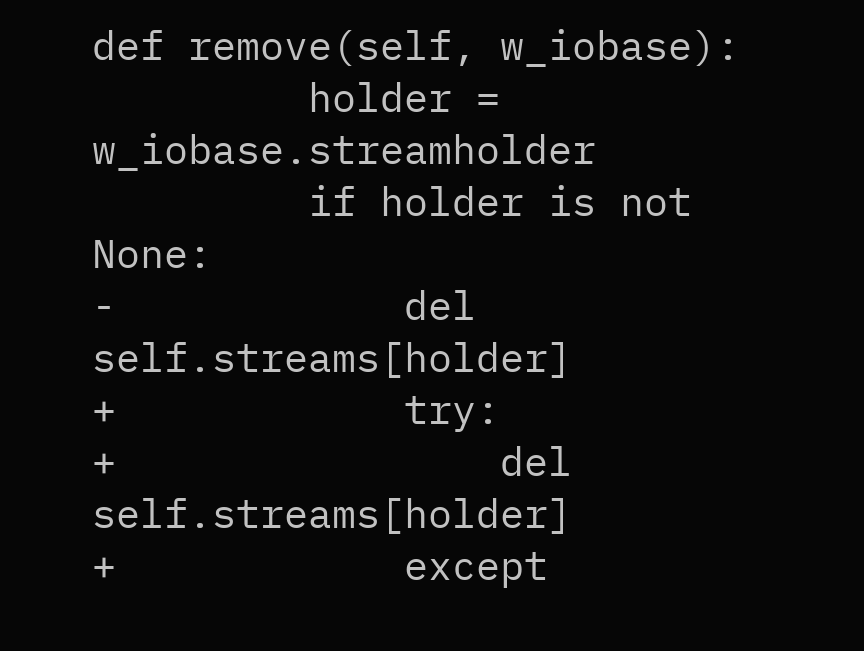def remove(self, w_iobase):
         holder = w_iobase.streamholder
         if holder is not None:
-            del self.streams[holder]
+            try:
+                del self.streams[holder]
+            except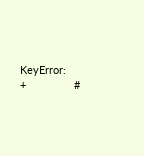KeyError:
+                #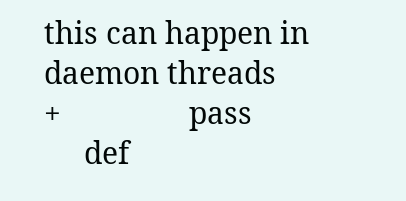this can happen in daemon threads
+                pass
     def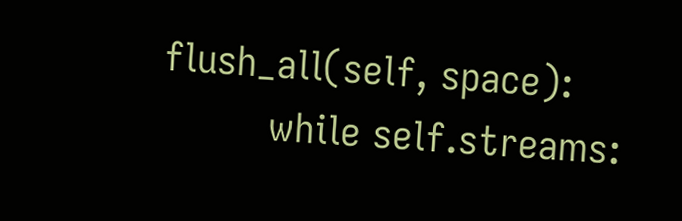flush_all(self, space):
         while self.streams: